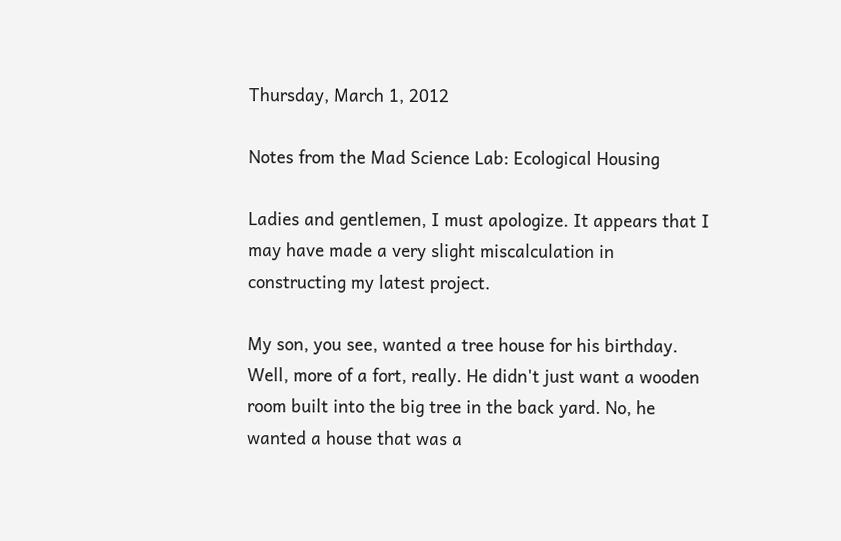Thursday, March 1, 2012

Notes from the Mad Science Lab: Ecological Housing

Ladies and gentlemen, I must apologize. It appears that I may have made a very slight miscalculation in constructing my latest project.

My son, you see, wanted a tree house for his birthday. Well, more of a fort, really. He didn't just want a wooden room built into the big tree in the back yard. No, he wanted a house that was a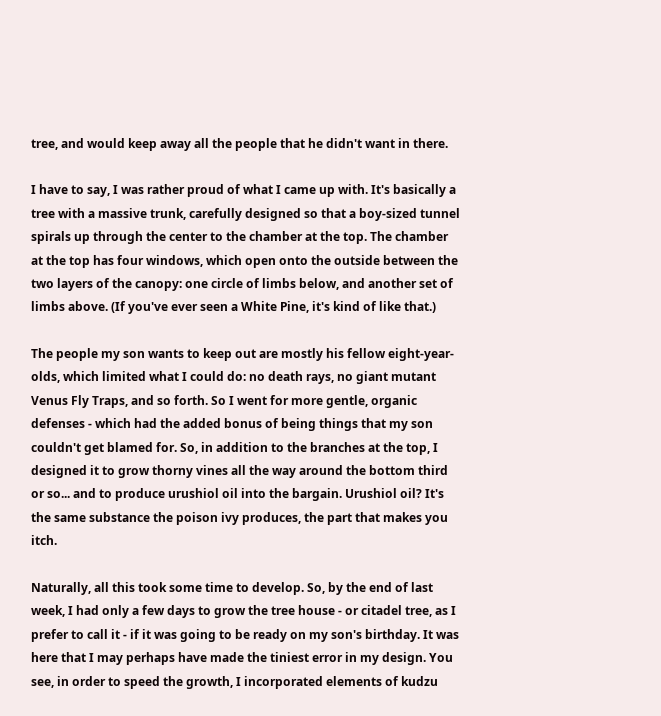tree, and would keep away all the people that he didn't want in there.

I have to say, I was rather proud of what I came up with. It's basically a tree with a massive trunk, carefully designed so that a boy-sized tunnel spirals up through the center to the chamber at the top. The chamber at the top has four windows, which open onto the outside between the two layers of the canopy: one circle of limbs below, and another set of limbs above. (If you've ever seen a White Pine, it's kind of like that.)

The people my son wants to keep out are mostly his fellow eight-year-olds, which limited what I could do: no death rays, no giant mutant Venus Fly Traps, and so forth. So I went for more gentle, organic defenses - which had the added bonus of being things that my son couldn't get blamed for. So, in addition to the branches at the top, I designed it to grow thorny vines all the way around the bottom third or so... and to produce urushiol oil into the bargain. Urushiol oil? It's the same substance the poison ivy produces, the part that makes you itch.

Naturally, all this took some time to develop. So, by the end of last week, I had only a few days to grow the tree house - or citadel tree, as I prefer to call it - if it was going to be ready on my son's birthday. It was here that I may perhaps have made the tiniest error in my design. You see, in order to speed the growth, I incorporated elements of kudzu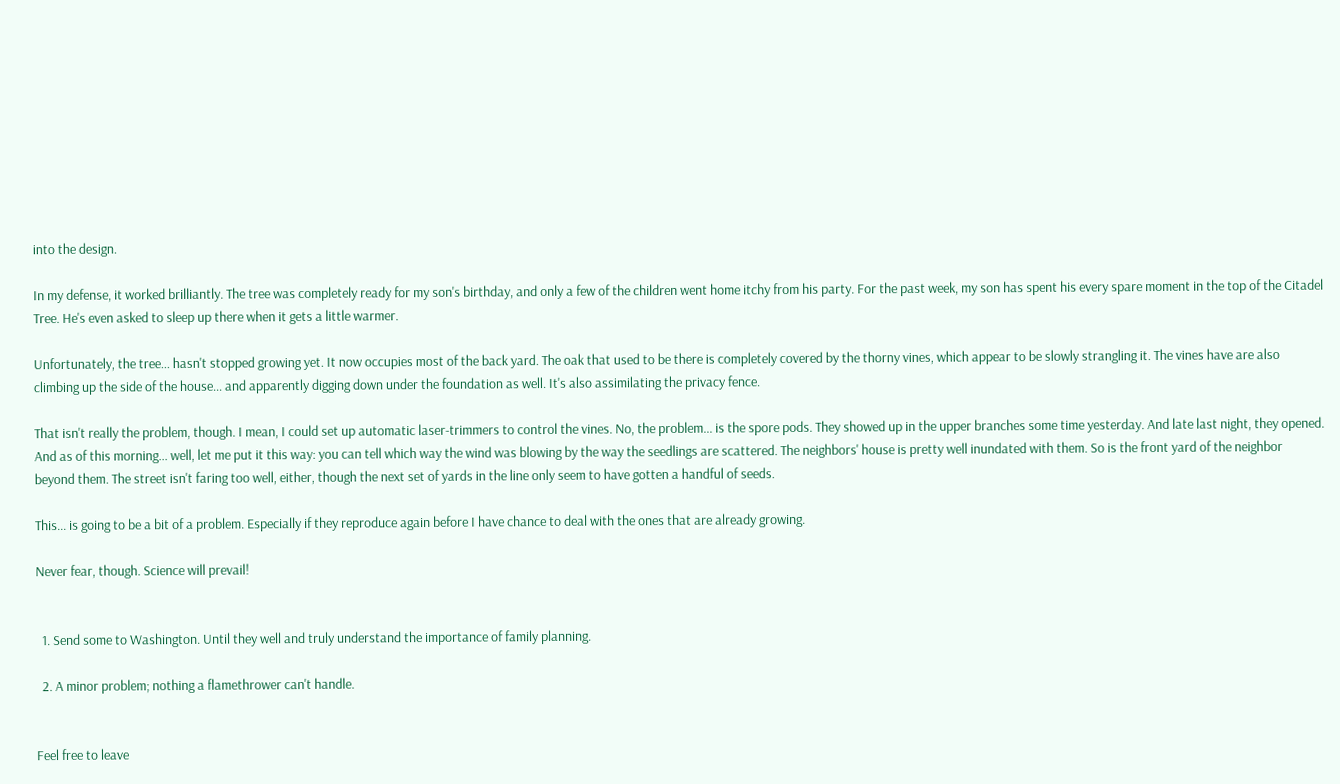into the design.

In my defense, it worked brilliantly. The tree was completely ready for my son's birthday, and only a few of the children went home itchy from his party. For the past week, my son has spent his every spare moment in the top of the Citadel Tree. He's even asked to sleep up there when it gets a little warmer.

Unfortunately, the tree... hasn't stopped growing yet. It now occupies most of the back yard. The oak that used to be there is completely covered by the thorny vines, which appear to be slowly strangling it. The vines have are also climbing up the side of the house... and apparently digging down under the foundation as well. It's also assimilating the privacy fence.

That isn't really the problem, though. I mean, I could set up automatic laser-trimmers to control the vines. No, the problem... is the spore pods. They showed up in the upper branches some time yesterday. And late last night, they opened. And as of this morning... well, let me put it this way: you can tell which way the wind was blowing by the way the seedlings are scattered. The neighbors' house is pretty well inundated with them. So is the front yard of the neighbor beyond them. The street isn't faring too well, either, though the next set of yards in the line only seem to have gotten a handful of seeds.

This... is going to be a bit of a problem. Especially if they reproduce again before I have chance to deal with the ones that are already growing.

Never fear, though. Science will prevail!


  1. Send some to Washington. Until they well and truly understand the importance of family planning.

  2. A minor problem; nothing a flamethrower can't handle.


Feel free to leave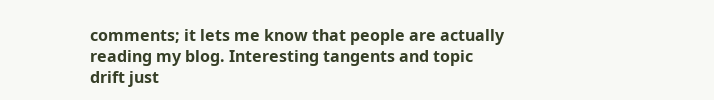comments; it lets me know that people are actually reading my blog. Interesting tangents and topic drift just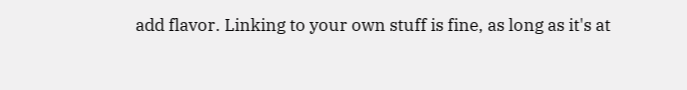add flavor. Linking to your own stuff is fine, as long as it's at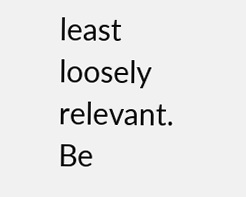least loosely relevant. Be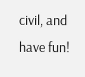civil, and have fun!